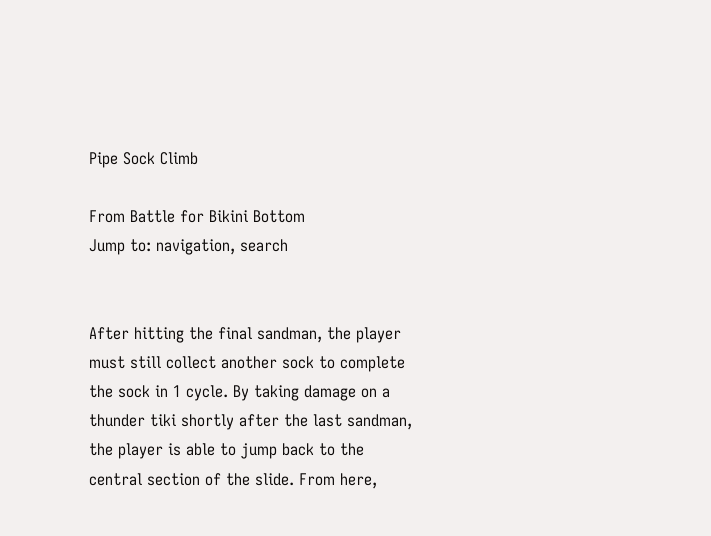Pipe Sock Climb

From Battle for Bikini Bottom
Jump to: navigation, search


After hitting the final sandman, the player must still collect another sock to complete the sock in 1 cycle. By taking damage on a thunder tiki shortly after the last sandman, the player is able to jump back to the central section of the slide. From here,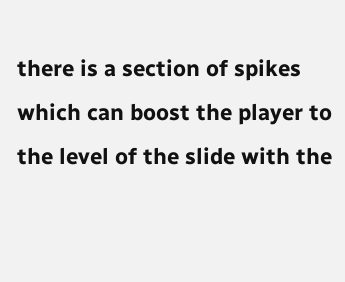there is a section of spikes which can boost the player to the level of the slide with the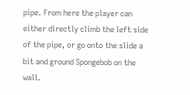pipe. From here the player can either directly climb the left side of the pipe, or go onto the slide a bit and ground Spongebob on the wall.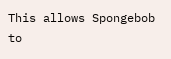This allows Spongebob to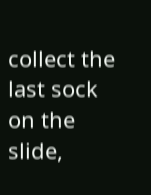collect the last sock on the slide,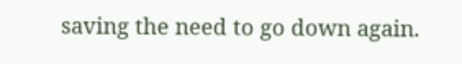saving the need to go down again.